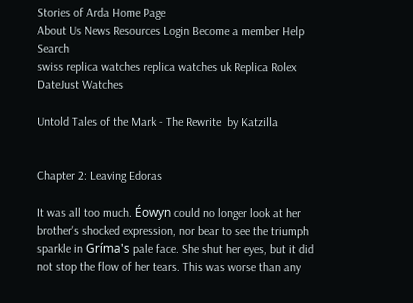Stories of Arda Home Page
About Us News Resources Login Become a member Help Search
swiss replica watches replica watches uk Replica Rolex DateJust Watches

Untold Tales of the Mark - The Rewrite  by Katzilla


Chapter 2: Leaving Edoras

It was all too much. Éowyn could no longer look at her brother's shocked expression, nor bear to see the triumph sparkle in Gríma's pale face. She shut her eyes, but it did not stop the flow of her tears. This was worse than any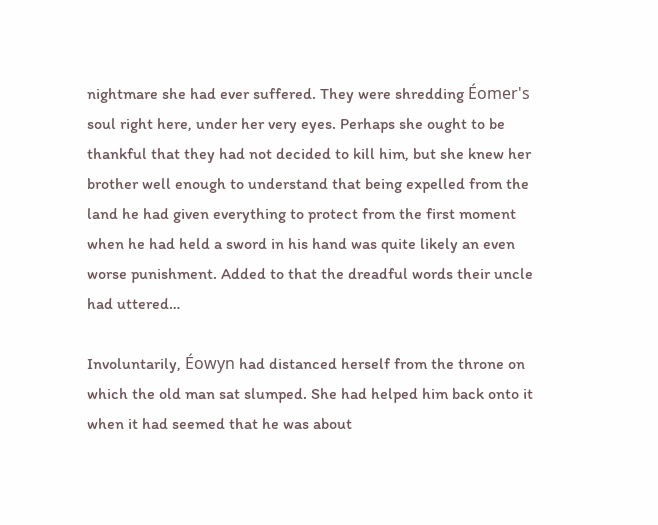nightmare she had ever suffered. They were shredding Éomer's soul right here, under her very eyes. Perhaps she ought to be thankful that they had not decided to kill him, but she knew her brother well enough to understand that being expelled from the land he had given everything to protect from the first moment when he had held a sword in his hand was quite likely an even worse punishment. Added to that the dreadful words their uncle had uttered…

Involuntarily, Éowyn had distanced herself from the throne on which the old man sat slumped. She had helped him back onto it when it had seemed that he was about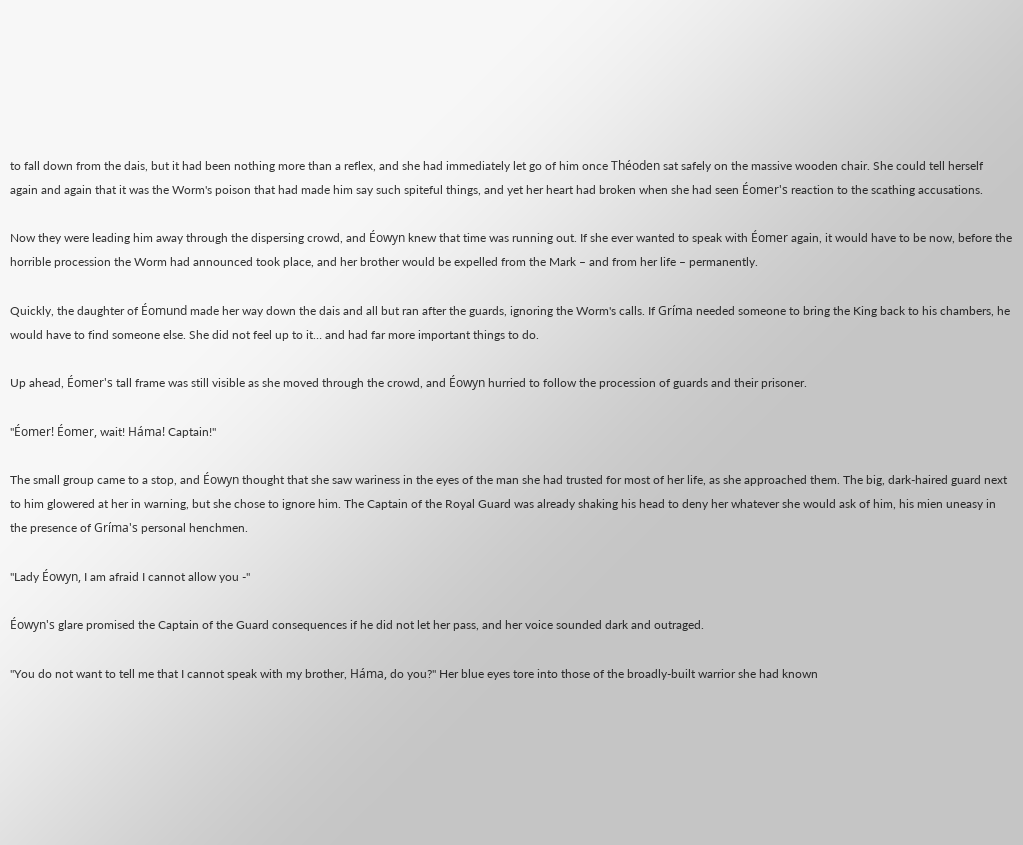to fall down from the dais, but it had been nothing more than a reflex, and she had immediately let go of him once Théoden sat safely on the massive wooden chair. She could tell herself again and again that it was the Worm's poison that had made him say such spiteful things, and yet her heart had broken when she had seen Éomer's reaction to the scathing accusations.

Now they were leading him away through the dispersing crowd, and Éowyn knew that time was running out. If she ever wanted to speak with Éomer again, it would have to be now, before the horrible procession the Worm had announced took place, and her brother would be expelled from the Mark – and from her life – permanently.

Quickly, the daughter of Éomund made her way down the dais and all but ran after the guards, ignoring the Worm's calls. If Gríma needed someone to bring the King back to his chambers, he would have to find someone else. She did not feel up to it… and had far more important things to do.

Up ahead, Éomer's tall frame was still visible as she moved through the crowd, and Éowyn hurried to follow the procession of guards and their prisoner.

"Éomer! Éomer, wait! Háma! Captain!"

The small group came to a stop, and Éowyn thought that she saw wariness in the eyes of the man she had trusted for most of her life, as she approached them. The big, dark-haired guard next to him glowered at her in warning, but she chose to ignore him. The Captain of the Royal Guard was already shaking his head to deny her whatever she would ask of him, his mien uneasy in the presence of Gríma's personal henchmen.

"Lady Éowyn, I am afraid I cannot allow you -"

Éowyn's glare promised the Captain of the Guard consequences if he did not let her pass, and her voice sounded dark and outraged.

"You do not want to tell me that I cannot speak with my brother, Háma, do you?" Her blue eyes tore into those of the broadly-built warrior she had known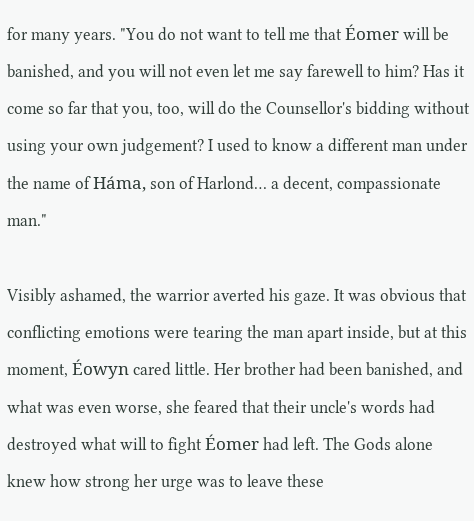for many years. "You do not want to tell me that Éomer will be banished, and you will not even let me say farewell to him? Has it come so far that you, too, will do the Counsellor's bidding without using your own judgement? I used to know a different man under the name of Háma, son of Harlond… a decent, compassionate man."

Visibly ashamed, the warrior averted his gaze. It was obvious that conflicting emotions were tearing the man apart inside, but at this moment, Éowyn cared little. Her brother had been banished, and what was even worse, she feared that their uncle's words had destroyed what will to fight Éomer had left. The Gods alone knew how strong her urge was to leave these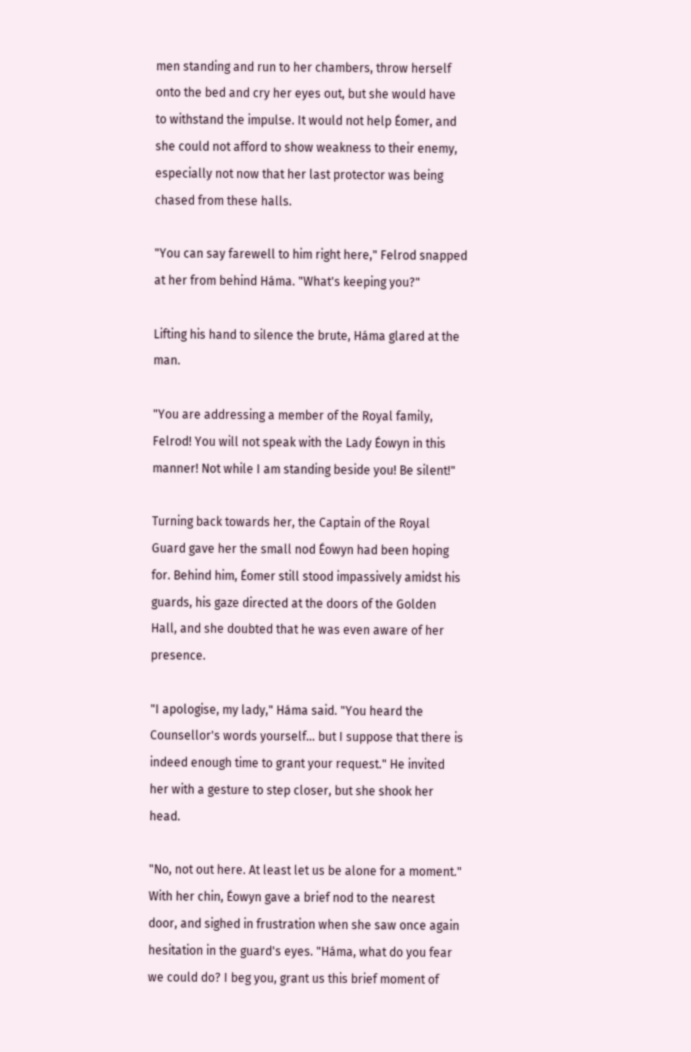men standing and run to her chambers, throw herself onto the bed and cry her eyes out, but she would have to withstand the impulse. It would not help Éomer, and she could not afford to show weakness to their enemy, especially not now that her last protector was being chased from these halls.

"You can say farewell to him right here," Felrod snapped at her from behind Háma. "What's keeping you?"

Lifting his hand to silence the brute, Háma glared at the man.

"You are addressing a member of the Royal family, Felrod! You will not speak with the Lady Éowyn in this manner! Not while I am standing beside you! Be silent!"

Turning back towards her, the Captain of the Royal Guard gave her the small nod Éowyn had been hoping for. Behind him, Éomer still stood impassively amidst his guards, his gaze directed at the doors of the Golden Hall, and she doubted that he was even aware of her presence.

"I apologise, my lady," Háma said. "You heard the Counsellor's words yourself… but I suppose that there is indeed enough time to grant your request." He invited her with a gesture to step closer, but she shook her head.

"No, not out here. At least let us be alone for a moment." With her chin, Éowyn gave a brief nod to the nearest door, and sighed in frustration when she saw once again hesitation in the guard's eyes. "Háma, what do you fear we could do? I beg you, grant us this brief moment of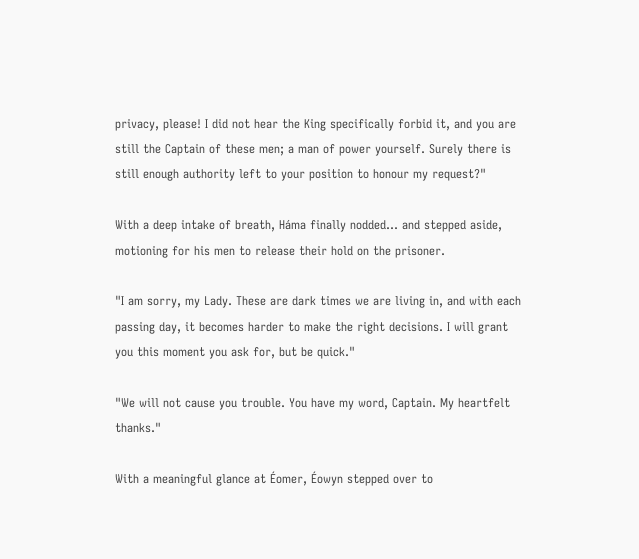privacy, please! I did not hear the King specifically forbid it, and you are still the Captain of these men; a man of power yourself. Surely there is still enough authority left to your position to honour my request?"

With a deep intake of breath, Háma finally nodded… and stepped aside, motioning for his men to release their hold on the prisoner.

"I am sorry, my Lady. These are dark times we are living in, and with each passing day, it becomes harder to make the right decisions. I will grant you this moment you ask for, but be quick."

"We will not cause you trouble. You have my word, Captain. My heartfelt thanks."

With a meaningful glance at Éomer, Éowyn stepped over to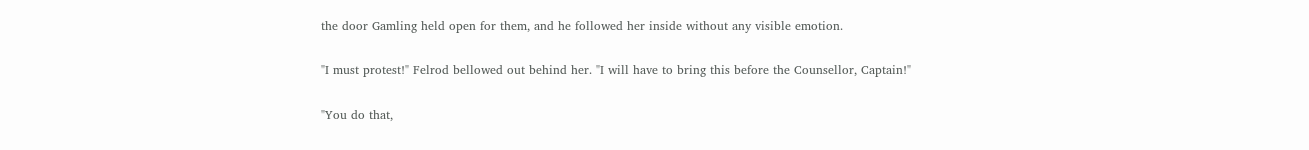the door Gamling held open for them, and he followed her inside without any visible emotion.

"I must protest!" Felrod bellowed out behind her. "I will have to bring this before the Counsellor, Captain!"

"You do that,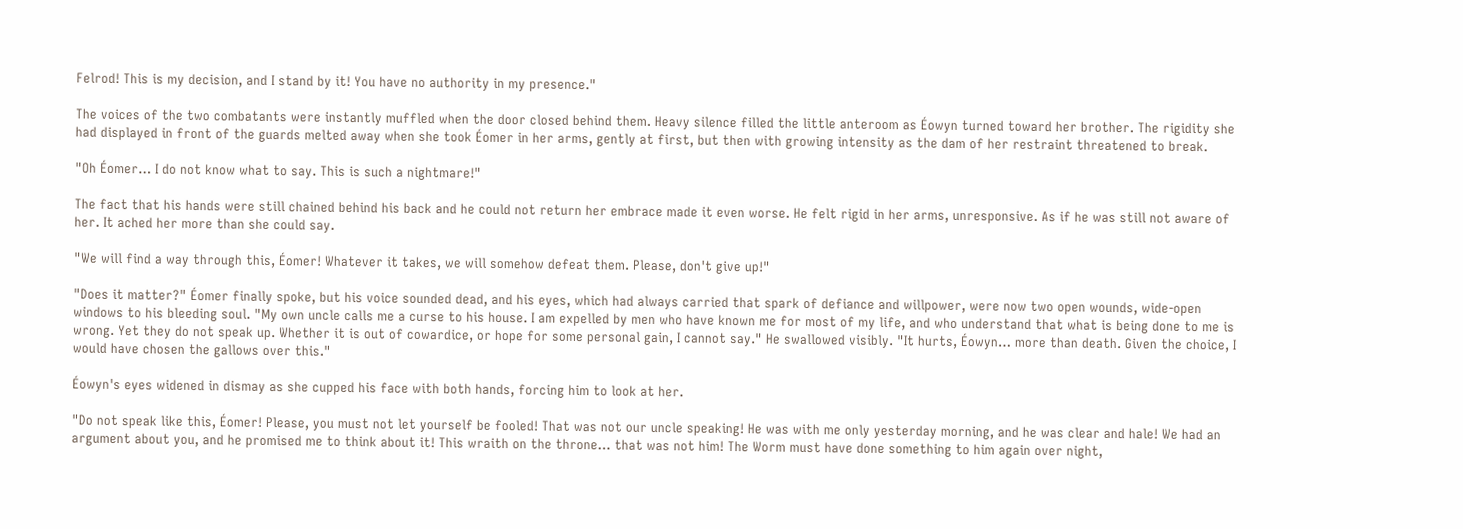Felrod! This is my decision, and I stand by it! You have no authority in my presence."

The voices of the two combatants were instantly muffled when the door closed behind them. Heavy silence filled the little anteroom as Éowyn turned toward her brother. The rigidity she had displayed in front of the guards melted away when she took Éomer in her arms, gently at first, but then with growing intensity as the dam of her restraint threatened to break.

"Oh Éomer… I do not know what to say. This is such a nightmare!"

The fact that his hands were still chained behind his back and he could not return her embrace made it even worse. He felt rigid in her arms, unresponsive. As if he was still not aware of her. It ached her more than she could say.

"We will find a way through this, Éomer! Whatever it takes, we will somehow defeat them. Please, don't give up!"

"Does it matter?" Éomer finally spoke, but his voice sounded dead, and his eyes, which had always carried that spark of defiance and willpower, were now two open wounds, wide-open windows to his bleeding soul. "My own uncle calls me a curse to his house. I am expelled by men who have known me for most of my life, and who understand that what is being done to me is wrong. Yet they do not speak up. Whether it is out of cowardice, or hope for some personal gain, I cannot say." He swallowed visibly. "It hurts, Éowyn… more than death. Given the choice, I would have chosen the gallows over this."

Éowyn's eyes widened in dismay as she cupped his face with both hands, forcing him to look at her.

"Do not speak like this, Éomer! Please, you must not let yourself be fooled! That was not our uncle speaking! He was with me only yesterday morning, and he was clear and hale! We had an argument about you, and he promised me to think about it! This wraith on the throne… that was not him! The Worm must have done something to him again over night,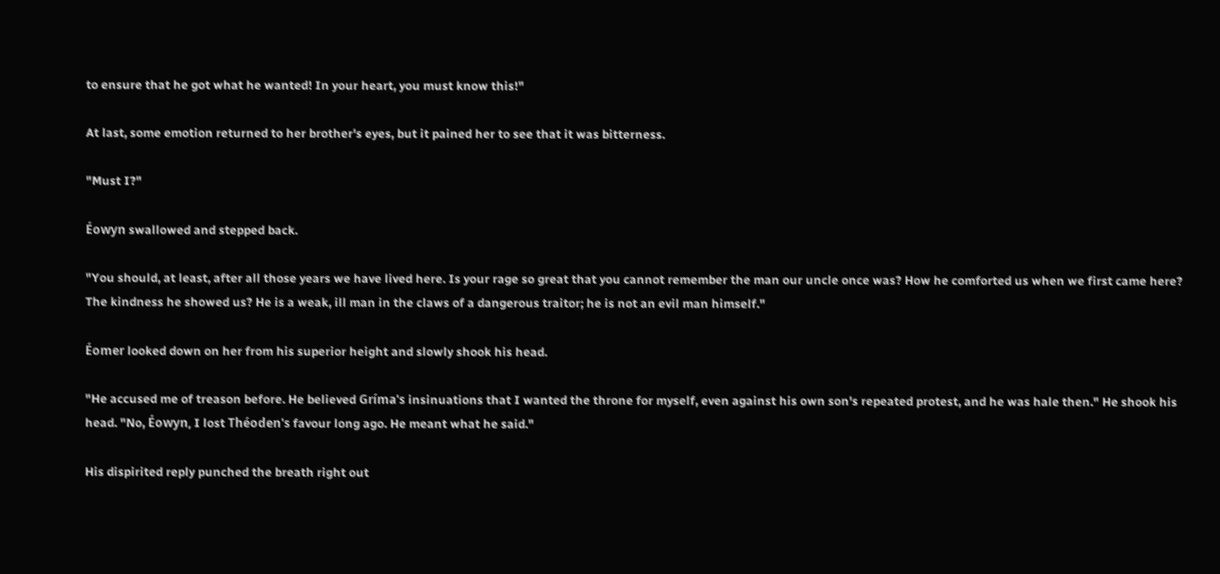to ensure that he got what he wanted! In your heart, you must know this!"

At last, some emotion returned to her brother's eyes, but it pained her to see that it was bitterness.

"Must I?"

Éowyn swallowed and stepped back.

"You should, at least, after all those years we have lived here. Is your rage so great that you cannot remember the man our uncle once was? How he comforted us when we first came here? The kindness he showed us? He is a weak, ill man in the claws of a dangerous traitor; he is not an evil man himself."

Éomer looked down on her from his superior height and slowly shook his head.

"He accused me of treason before. He believed Gríma's insinuations that I wanted the throne for myself, even against his own son's repeated protest, and he was hale then." He shook his head. "No, Éowyn, I lost Théoden's favour long ago. He meant what he said."

His dispirited reply punched the breath right out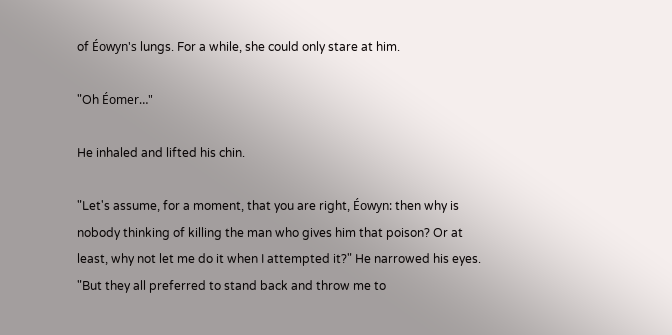of Éowyn's lungs. For a while, she could only stare at him.

"Oh Éomer…"

He inhaled and lifted his chin.

"Let's assume, for a moment, that you are right, Éowyn: then why is nobody thinking of killing the man who gives him that poison? Or at least, why not let me do it when I attempted it?" He narrowed his eyes. "But they all preferred to stand back and throw me to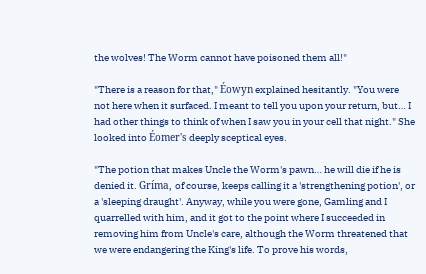the wolves! The Worm cannot have poisoned them all!"

"There is a reason for that," Éowyn explained hesitantly. "You were not here when it surfaced. I meant to tell you upon your return, but… I had other things to think of when I saw you in your cell that night." She looked into Éomer's deeply sceptical eyes.

"The potion that makes Uncle the Worm's pawn… he will die if he is denied it. Gríma, of course, keeps calling it a 'strengthening potion', or a 'sleeping draught'. Anyway, while you were gone, Gamling and I quarrelled with him, and it got to the point where I succeeded in removing him from Uncle's care, although the Worm threatened that we were endangering the King's life. To prove his words,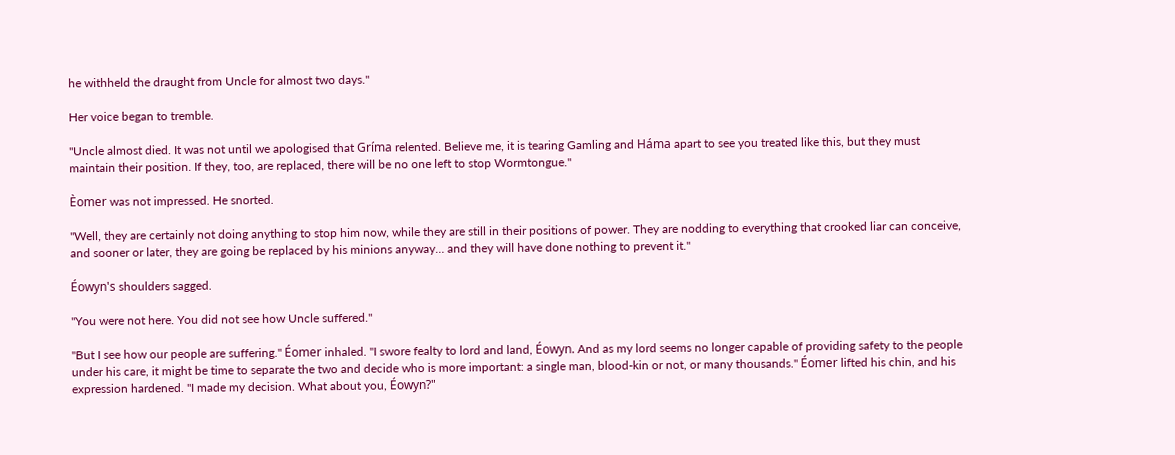he withheld the draught from Uncle for almost two days."

Her voice began to tremble.

"Uncle almost died. It was not until we apologised that Gríma relented. Believe me, it is tearing Gamling and Háma apart to see you treated like this, but they must maintain their position. If they, too, are replaced, there will be no one left to stop Wormtongue."

Èomer was not impressed. He snorted.

"Well, they are certainly not doing anything to stop him now, while they are still in their positions of power. They are nodding to everything that crooked liar can conceive, and sooner or later, they are going be replaced by his minions anyway… and they will have done nothing to prevent it."

Éowyn's shoulders sagged.

"You were not here. You did not see how Uncle suffered."

"But I see how our people are suffering." Éomer inhaled. "I swore fealty to lord and land, Éowyn. And as my lord seems no longer capable of providing safety to the people under his care, it might be time to separate the two and decide who is more important: a single man, blood-kin or not, or many thousands." Éomer lifted his chin, and his expression hardened. "I made my decision. What about you, Éowyn?"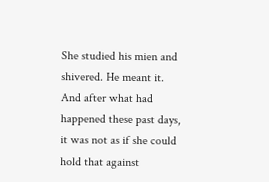She studied his mien and shivered. He meant it. And after what had happened these past days, it was not as if she could hold that against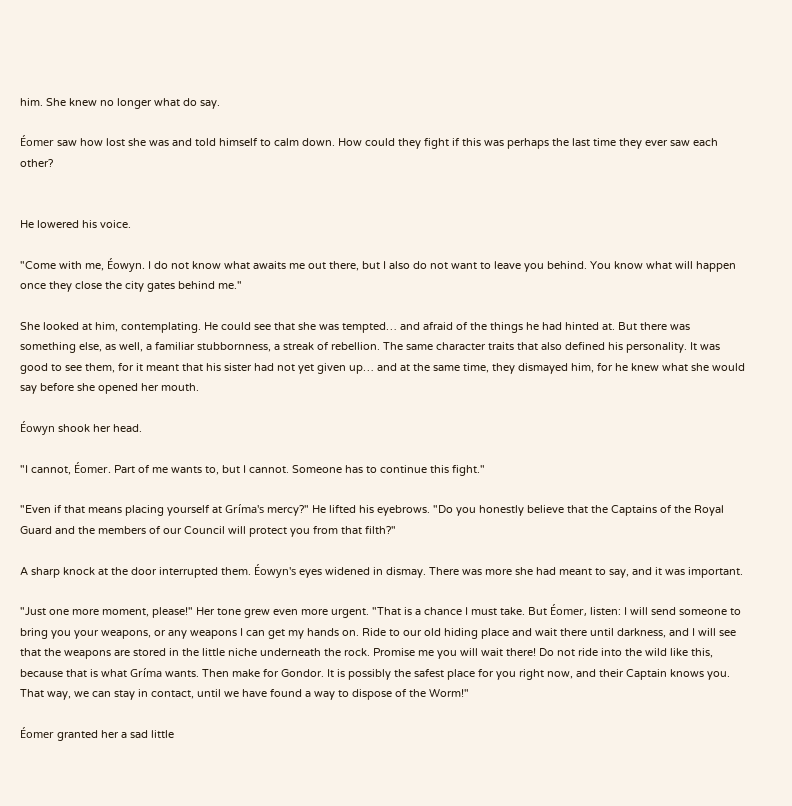him. She knew no longer what do say.

Éomer saw how lost she was and told himself to calm down. How could they fight if this was perhaps the last time they ever saw each other?


He lowered his voice.

"Come with me, Éowyn. I do not know what awaits me out there, but I also do not want to leave you behind. You know what will happen once they close the city gates behind me."

She looked at him, contemplating. He could see that she was tempted… and afraid of the things he had hinted at. But there was something else, as well, a familiar stubbornness, a streak of rebellion. The same character traits that also defined his personality. It was good to see them, for it meant that his sister had not yet given up… and at the same time, they dismayed him, for he knew what she would say before she opened her mouth.

Éowyn shook her head.

"I cannot, Éomer. Part of me wants to, but I cannot. Someone has to continue this fight."

"Even if that means placing yourself at Gríma's mercy?" He lifted his eyebrows. "Do you honestly believe that the Captains of the Royal Guard and the members of our Council will protect you from that filth?"

A sharp knock at the door interrupted them. Éowyn's eyes widened in dismay. There was more she had meant to say, and it was important.

"Just one more moment, please!" Her tone grew even more urgent. "That is a chance I must take. But Éomer, listen: I will send someone to bring you your weapons, or any weapons I can get my hands on. Ride to our old hiding place and wait there until darkness, and I will see that the weapons are stored in the little niche underneath the rock. Promise me you will wait there! Do not ride into the wild like this, because that is what Gríma wants. Then make for Gondor. It is possibly the safest place for you right now, and their Captain knows you. That way, we can stay in contact, until we have found a way to dispose of the Worm!"

Éomer granted her a sad little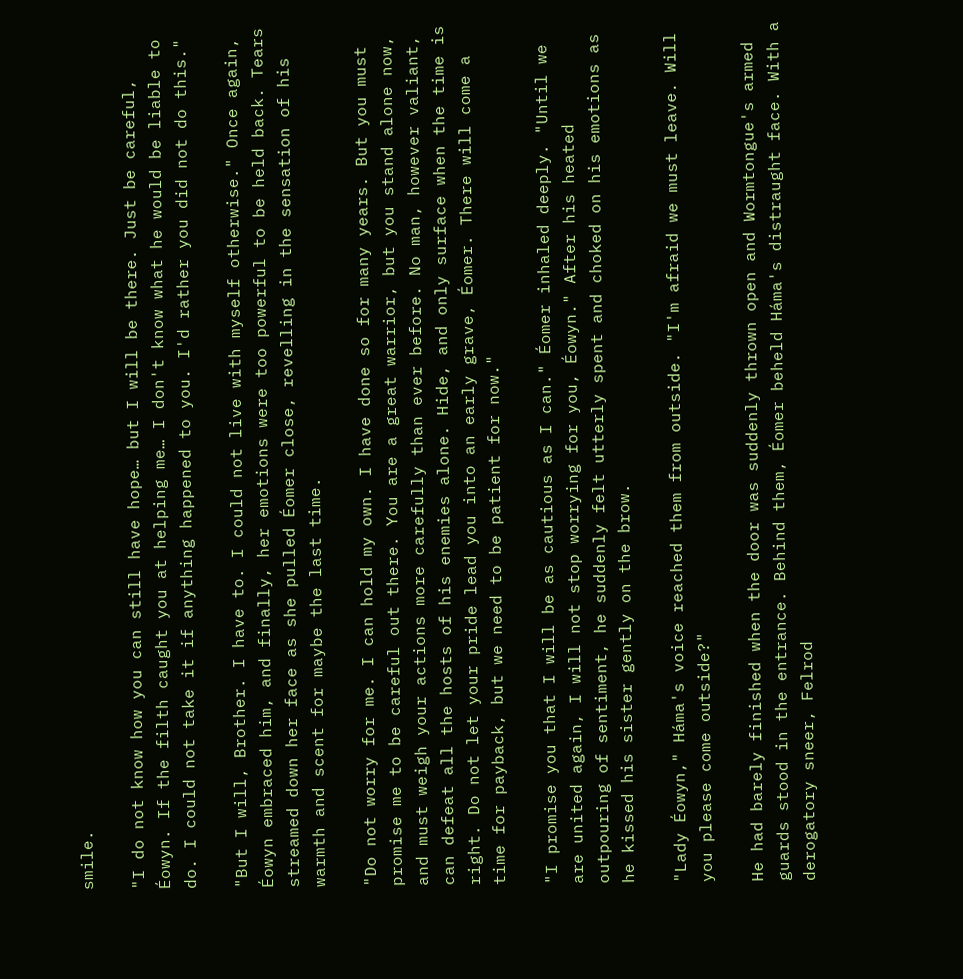smile.

"I do not know how you can still have hope… but I will be there. Just be careful, Éowyn. If the filth caught you at helping me… I don't know what he would be liable to do. I could not take it if anything happened to you. I'd rather you did not do this."

"But I will, Brother. I have to. I could not live with myself otherwise." Once again, Éowyn embraced him, and finally, her emotions were too powerful to be held back. Tears streamed down her face as she pulled Éomer close, revelling in the sensation of his warmth and scent for maybe the last time.

"Do not worry for me. I can hold my own. I have done so for many years. But you must promise me to be careful out there. You are a great warrior, but you stand alone now, and must weigh your actions more carefully than ever before. No man, however valiant, can defeat all the hosts of his enemies alone. Hide, and only surface when the time is right. Do not let your pride lead you into an early grave, Éomer. There will come a time for payback, but we need to be patient for now."

"I promise you that I will be as cautious as I can." Éomer inhaled deeply. "Until we are united again, I will not stop worrying for you, Éowyn." After his heated outpouring of sentiment, he suddenly felt utterly spent and choked on his emotions as he kissed his sister gently on the brow.

"Lady Éowyn," Háma's voice reached them from outside. "I'm afraid we must leave. Will you please come outside?"

He had barely finished when the door was suddenly thrown open and Wormtongue's armed guards stood in the entrance. Behind them, Éomer beheld Háma's distraught face. With a derogatory sneer, Felrod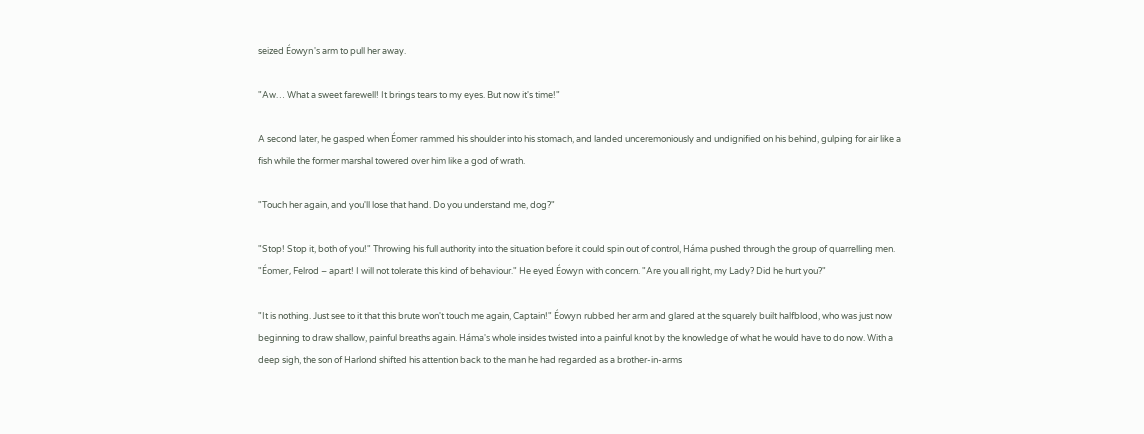seized Éowyn's arm to pull her away.

"Aw… What a sweet farewell! It brings tears to my eyes. But now it's time!"

A second later, he gasped when Éomer rammed his shoulder into his stomach, and landed unceremoniously and undignified on his behind, gulping for air like a fish while the former marshal towered over him like a god of wrath.

"Touch her again, and you'll lose that hand. Do you understand me, dog?"

"Stop! Stop it, both of you!" Throwing his full authority into the situation before it could spin out of control, Háma pushed through the group of quarrelling men. "Éomer, Felrod – apart! I will not tolerate this kind of behaviour." He eyed Éowyn with concern. "Are you all right, my Lady? Did he hurt you?"

"It is nothing. Just see to it that this brute won't touch me again, Captain!" Éowyn rubbed her arm and glared at the squarely built halfblood, who was just now beginning to draw shallow, painful breaths again. Háma's whole insides twisted into a painful knot by the knowledge of what he would have to do now. With a deep sigh, the son of Harlond shifted his attention back to the man he had regarded as a brother-in-arms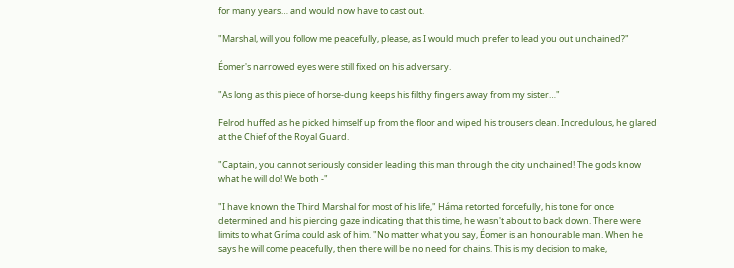for many years… and would now have to cast out.

"Marshal, will you follow me peacefully, please, as I would much prefer to lead you out unchained?"

Éomer's narrowed eyes were still fixed on his adversary.

"As long as this piece of horse-dung keeps his filthy fingers away from my sister…"

Felrod huffed as he picked himself up from the floor and wiped his trousers clean. Incredulous, he glared at the Chief of the Royal Guard.

"Captain, you cannot seriously consider leading this man through the city unchained! The gods know what he will do! We both -"

"I have known the Third Marshal for most of his life," Háma retorted forcefully, his tone for once determined and his piercing gaze indicating that this time, he wasn't about to back down. There were limits to what Gríma could ask of him. "No matter what you say, Éomer is an honourable man. When he says he will come peacefully, then there will be no need for chains. This is my decision to make,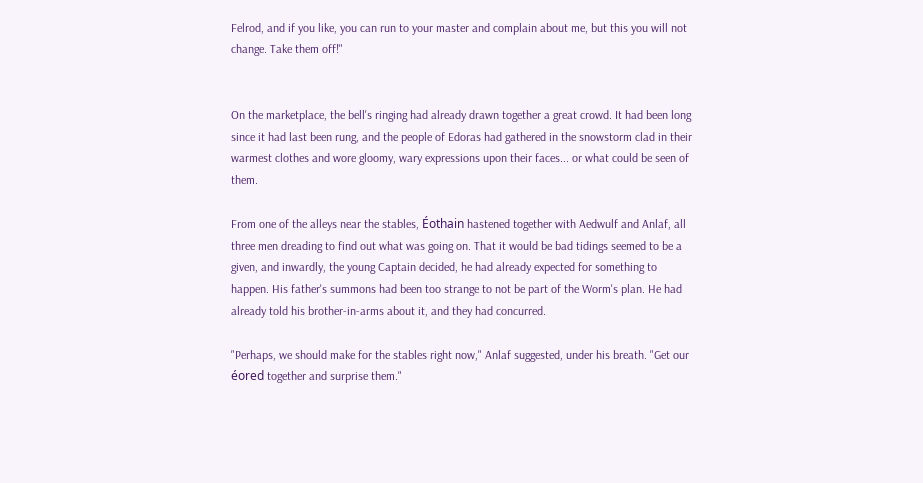Felrod, and if you like, you can run to your master and complain about me, but this you will not change. Take them off!"


On the marketplace, the bell's ringing had already drawn together a great crowd. It had been long since it had last been rung, and the people of Edoras had gathered in the snowstorm clad in their warmest clothes and wore gloomy, wary expressions upon their faces... or what could be seen of them.

From one of the alleys near the stables, Éothain hastened together with Aedwulf and Anlaf, all three men dreading to find out what was going on. That it would be bad tidings seemed to be a given, and inwardly, the young Captain decided, he had already expected for something to happen. His father's summons had been too strange to not be part of the Worm's plan. He had already told his brother-in-arms about it, and they had concurred.

"Perhaps, we should make for the stables right now," Anlaf suggested, under his breath. "Get our éored together and surprise them."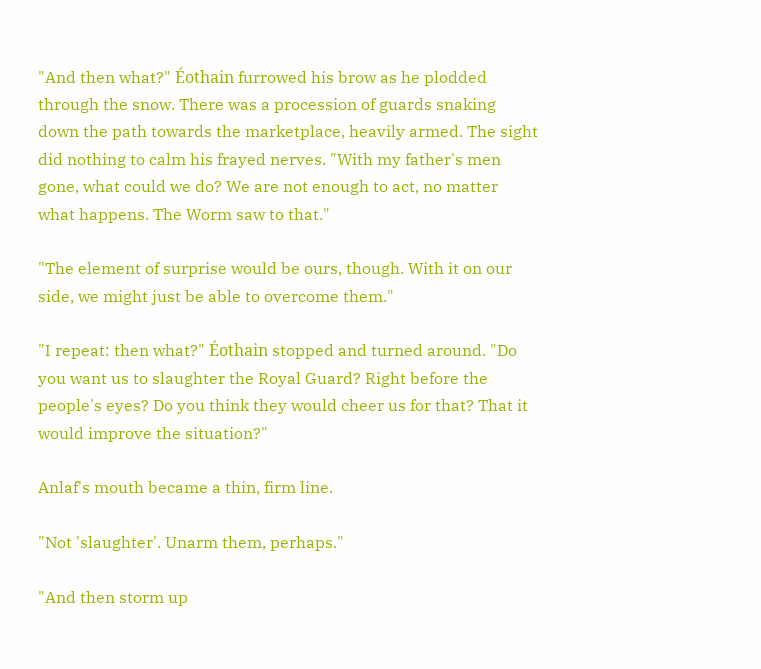"And then what?" Éothain furrowed his brow as he plodded through the snow. There was a procession of guards snaking down the path towards the marketplace, heavily armed. The sight did nothing to calm his frayed nerves. "With my father's men gone, what could we do? We are not enough to act, no matter what happens. The Worm saw to that."

"The element of surprise would be ours, though. With it on our side, we might just be able to overcome them."

"I repeat: then what?" Éothain stopped and turned around. "Do you want us to slaughter the Royal Guard? Right before the people's eyes? Do you think they would cheer us for that? That it would improve the situation?"

Anlaf's mouth became a thin, firm line.

"Not 'slaughter'. Unarm them, perhaps."

"And then storm up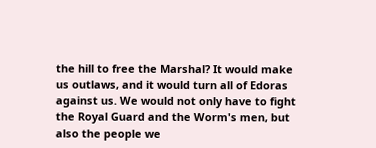the hill to free the Marshal? It would make us outlaws, and it would turn all of Edoras against us. We would not only have to fight the Royal Guard and the Worm's men, but also the people we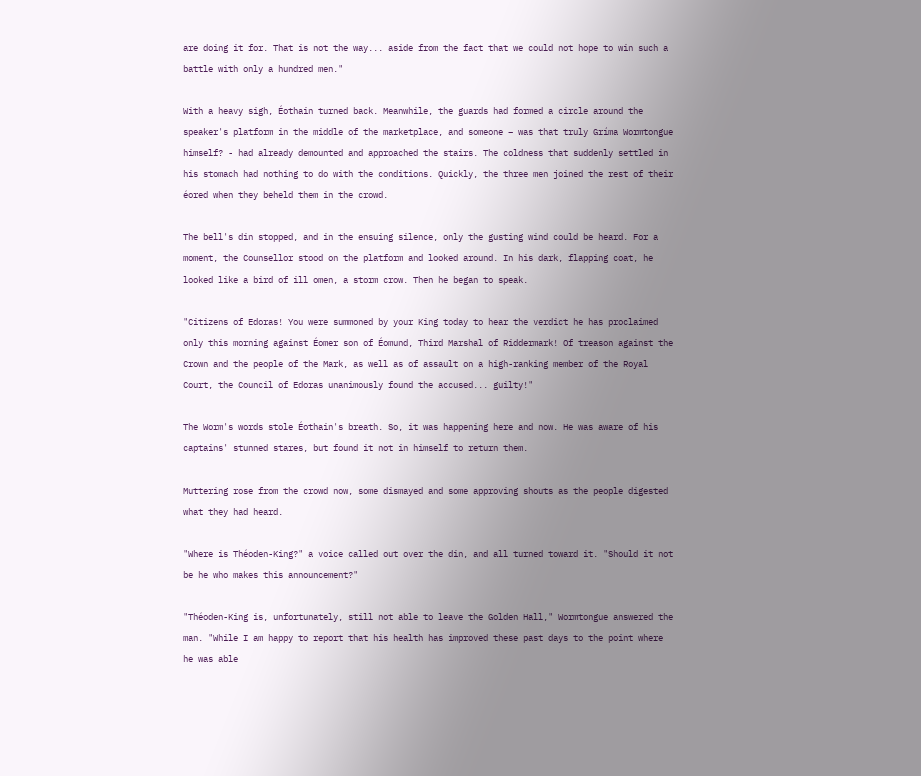are doing it for. That is not the way... aside from the fact that we could not hope to win such a battle with only a hundred men."

With a heavy sigh, Éothain turned back. Meanwhile, the guards had formed a circle around the speaker's platform in the middle of the marketplace, and someone – was that truly Gríma Wormtongue himself? - had already demounted and approached the stairs. The coldness that suddenly settled in his stomach had nothing to do with the conditions. Quickly, the three men joined the rest of their éored when they beheld them in the crowd.

The bell's din stopped, and in the ensuing silence, only the gusting wind could be heard. For a moment, the Counsellor stood on the platform and looked around. In his dark, flapping coat, he looked like a bird of ill omen, a storm crow. Then he began to speak.

"Citizens of Edoras! You were summoned by your King today to hear the verdict he has proclaimed only this morning against Éomer son of Éomund, Third Marshal of Riddermark! Of treason against the Crown and the people of the Mark, as well as of assault on a high-ranking member of the Royal Court, the Council of Edoras unanimously found the accused... guilty!"

The Worm's words stole Éothain's breath. So, it was happening here and now. He was aware of his captains' stunned stares, but found it not in himself to return them.

Muttering rose from the crowd now, some dismayed and some approving shouts as the people digested what they had heard.

"Where is Théoden-King?" a voice called out over the din, and all turned toward it. "Should it not be he who makes this announcement?"

"Théoden-King is, unfortunately, still not able to leave the Golden Hall," Wormtongue answered the man. "While I am happy to report that his health has improved these past days to the point where he was able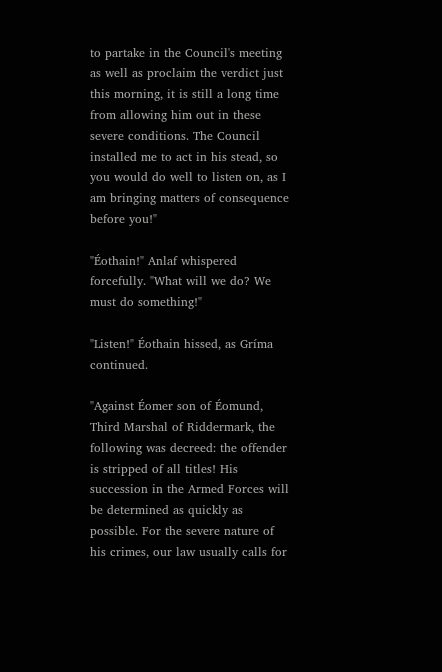to partake in the Council's meeting as well as proclaim the verdict just this morning, it is still a long time from allowing him out in these severe conditions. The Council installed me to act in his stead, so you would do well to listen on, as I am bringing matters of consequence before you!"

"Éothain!" Anlaf whispered forcefully. "What will we do? We must do something!"

"Listen!" Éothain hissed, as Gríma continued.

"Against Éomer son of Éomund, Third Marshal of Riddermark, the following was decreed: the offender is stripped of all titles! His succession in the Armed Forces will be determined as quickly as possible. For the severe nature of his crimes, our law usually calls for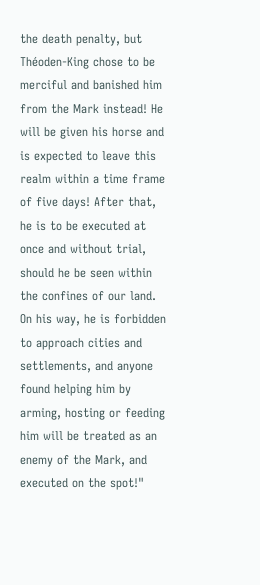the death penalty, but Théoden-King chose to be merciful and banished him from the Mark instead! He will be given his horse and is expected to leave this realm within a time frame of five days! After that, he is to be executed at once and without trial, should he be seen within the confines of our land. On his way, he is forbidden to approach cities and settlements, and anyone found helping him by arming, hosting or feeding him will be treated as an enemy of the Mark, and executed on the spot!"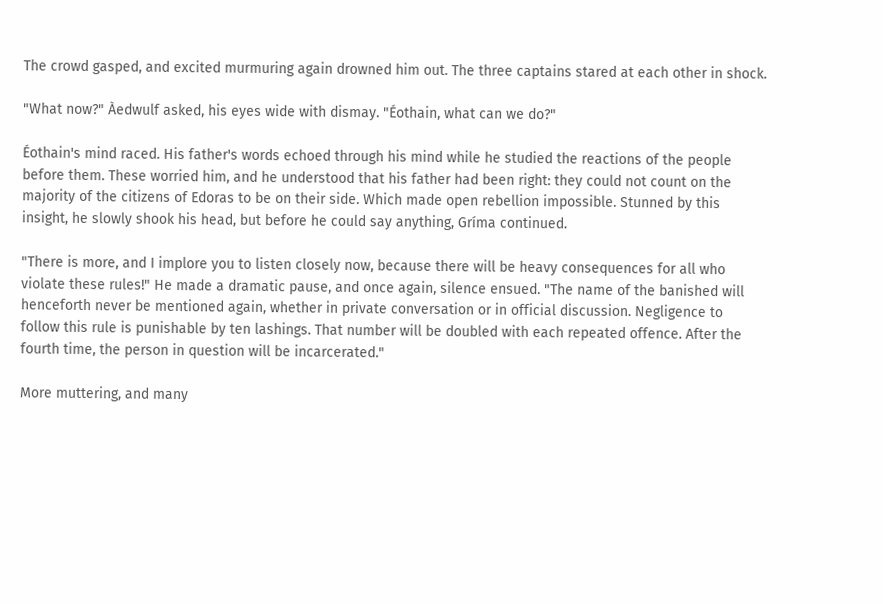The crowd gasped, and excited murmuring again drowned him out. The three captains stared at each other in shock.

"What now?" Àedwulf asked, his eyes wide with dismay. "Éothain, what can we do?"

Éothain's mind raced. His father's words echoed through his mind while he studied the reactions of the people before them. These worried him, and he understood that his father had been right: they could not count on the majority of the citizens of Edoras to be on their side. Which made open rebellion impossible. Stunned by this insight, he slowly shook his head, but before he could say anything, Gríma continued.

"There is more, and I implore you to listen closely now, because there will be heavy consequences for all who violate these rules!" He made a dramatic pause, and once again, silence ensued. "The name of the banished will henceforth never be mentioned again, whether in private conversation or in official discussion. Negligence to follow this rule is punishable by ten lashings. That number will be doubled with each repeated offence. After the fourth time, the person in question will be incarcerated."

More muttering, and many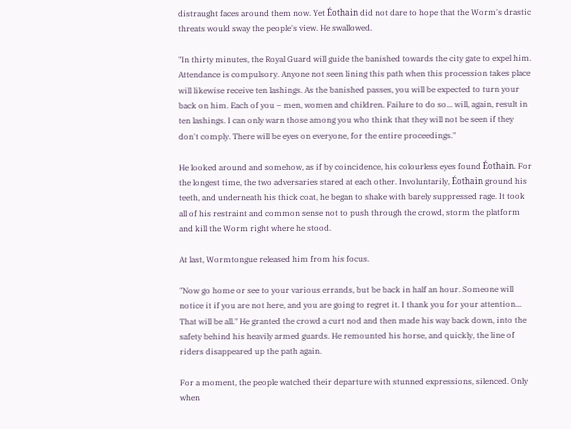distraught faces around them now. Yet Éothain did not dare to hope that the Worm's drastic threats would sway the people's view. He swallowed.

"In thirty minutes, the Royal Guard will guide the banished towards the city gate to expel him. Attendance is compulsory. Anyone not seen lining this path when this procession takes place will likewise receive ten lashings. As the banished passes, you will be expected to turn your back on him. Each of you – men, women and children. Failure to do so... will, again, result in ten lashings. I can only warn those among you who think that they will not be seen if they don't comply. There will be eyes on everyone, for the entire proceedings."

He looked around and somehow, as if by coincidence, his colourless eyes found Éothain. For the longest time, the two adversaries stared at each other. Involuntarily, Éothain ground his teeth, and underneath his thick coat, he began to shake with barely suppressed rage. It took all of his restraint and common sense not to push through the crowd, storm the platform and kill the Worm right where he stood.

At last, Wormtongue released him from his focus.

"Now go home or see to your various errands, but be back in half an hour. Someone will notice it if you are not here, and you are going to regret it. I thank you for your attention... That will be all." He granted the crowd a curt nod and then made his way back down, into the safety behind his heavily armed guards. He remounted his horse, and quickly, the line of riders disappeared up the path again.

For a moment, the people watched their departure with stunned expressions, silenced. Only when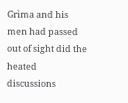Grìma and his men had passed out of sight did the heated discussions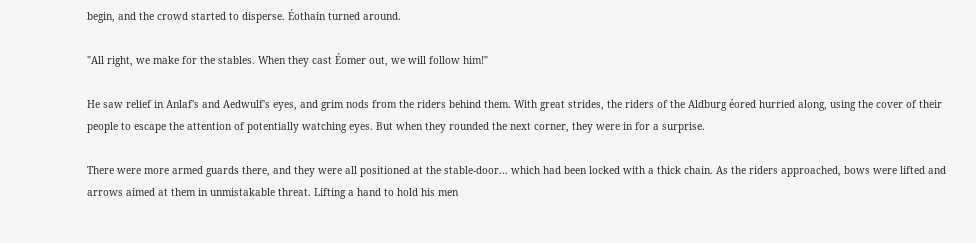begin, and the crowd started to disperse. Éothain turned around.

"All right, we make for the stables. When they cast Éomer out, we will follow him!"

He saw relief in Anlaf's and Aedwulf's eyes, and grim nods from the riders behind them. With great strides, the riders of the Aldburg éored hurried along, using the cover of their people to escape the attention of potentially watching eyes. But when they rounded the next corner, they were in for a surprise.

There were more armed guards there, and they were all positioned at the stable-door... which had been locked with a thick chain. As the riders approached, bows were lifted and arrows aimed at them in unmistakable threat. Lifting a hand to hold his men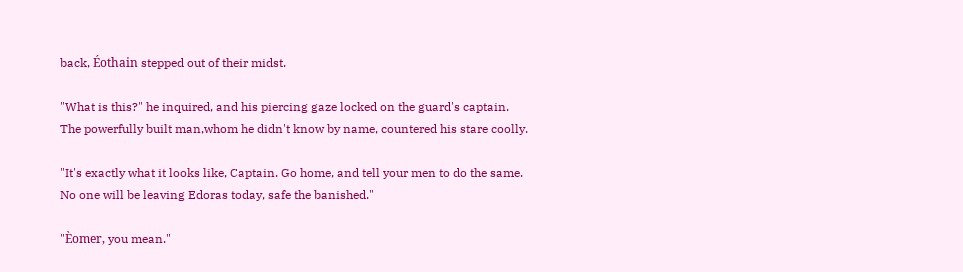back, Éothain stepped out of their midst.

"What is this?" he inquired, and his piercing gaze locked on the guard's captain. The powerfully built man,whom he didn't know by name, countered his stare coolly.

"It's exactly what it looks like, Captain. Go home, and tell your men to do the same. No one will be leaving Edoras today, safe the banished."

"Èomer, you mean."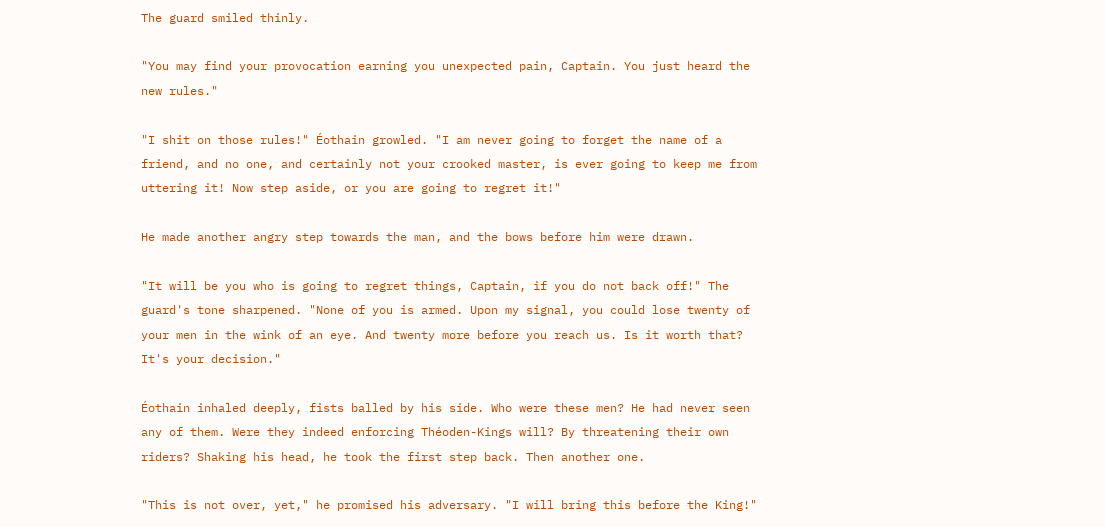The guard smiled thinly.

"You may find your provocation earning you unexpected pain, Captain. You just heard the new rules."

"I shit on those rules!" Éothain growled. "I am never going to forget the name of a friend, and no one, and certainly not your crooked master, is ever going to keep me from uttering it! Now step aside, or you are going to regret it!"

He made another angry step towards the man, and the bows before him were drawn.

"It will be you who is going to regret things, Captain, if you do not back off!" The guard's tone sharpened. "None of you is armed. Upon my signal, you could lose twenty of your men in the wink of an eye. And twenty more before you reach us. Is it worth that? It's your decision."

Éothain inhaled deeply, fists balled by his side. Who were these men? He had never seen any of them. Were they indeed enforcing Théoden-Kings will? By threatening their own riders? Shaking his head, he took the first step back. Then another one.

"This is not over, yet," he promised his adversary. "I will bring this before the King!"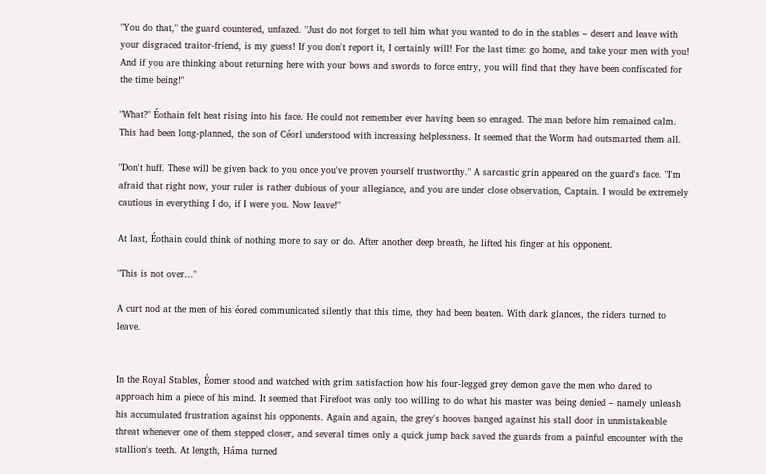"You do that," the guard countered, unfazed. "Just do not forget to tell him what you wanted to do in the stables – desert and leave with your disgraced traitor-friend, is my guess! If you don't report it, I certainly will! For the last time: go home, and take your men with you! And if you are thinking about returning here with your bows and swords to force entry, you will find that they have been confiscated for the time being!"

"What?" Éothain felt heat rising into his face. He could not remember ever having been so enraged. The man before him remained calm. This had been long-planned, the son of Céorl understood with increasing helplessness. It seemed that the Worm had outsmarted them all.

"Don't huff. These will be given back to you once you've proven yourself trustworthy." A sarcastic grin appeared on the guard's face. "I'm afraid that right now, your ruler is rather dubious of your allegiance, and you are under close observation, Captain. I would be extremely cautious in everything I do, if I were you. Now leave!"

At last, Éothain could think of nothing more to say or do. After another deep breath, he lifted his finger at his opponent.

"This is not over..."

A curt nod at the men of his éored communicated silently that this time, they had been beaten. With dark glances, the riders turned to leave.


In the Royal Stables, Éomer stood and watched with grim satisfaction how his four-legged grey demon gave the men who dared to approach him a piece of his mind. It seemed that Firefoot was only too willing to do what his master was being denied – namely unleash his accumulated frustration against his opponents. Again and again, the grey's hooves banged against his stall door in unmistakeable threat whenever one of them stepped closer, and several times only a quick jump back saved the guards from a painful encounter with the stallion's teeth. At length, Háma turned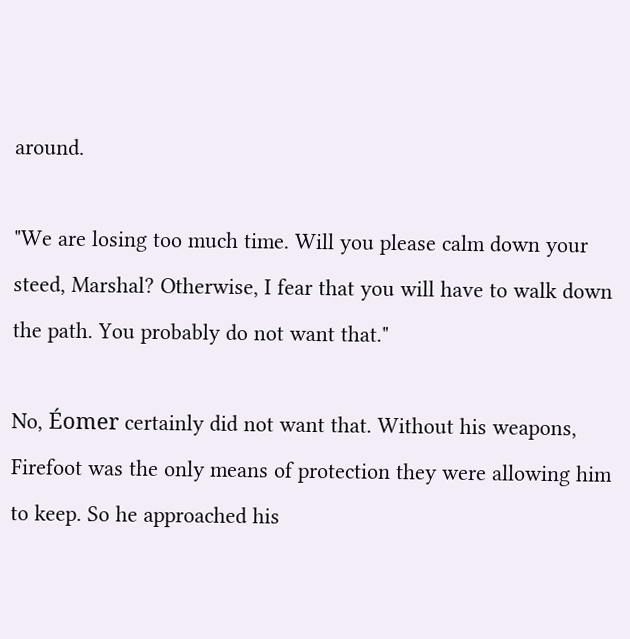around.

"We are losing too much time. Will you please calm down your steed, Marshal? Otherwise, I fear that you will have to walk down the path. You probably do not want that."

No, Éomer certainly did not want that. Without his weapons, Firefoot was the only means of protection they were allowing him to keep. So he approached his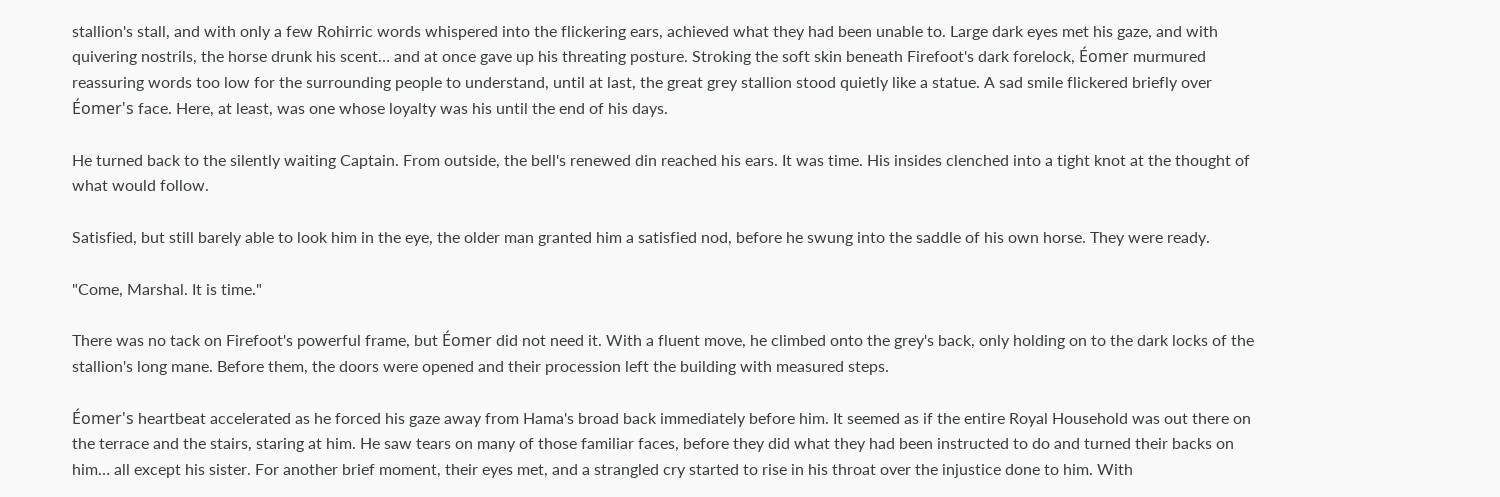stallion's stall, and with only a few Rohirric words whispered into the flickering ears, achieved what they had been unable to. Large dark eyes met his gaze, and with quivering nostrils, the horse drunk his scent… and at once gave up his threating posture. Stroking the soft skin beneath Firefoot's dark forelock, Éomer murmured reassuring words too low for the surrounding people to understand, until at last, the great grey stallion stood quietly like a statue. A sad smile flickered briefly over Éomer's face. Here, at least, was one whose loyalty was his until the end of his days.

He turned back to the silently waiting Captain. From outside, the bell's renewed din reached his ears. It was time. His insides clenched into a tight knot at the thought of what would follow.

Satisfied, but still barely able to look him in the eye, the older man granted him a satisfied nod, before he swung into the saddle of his own horse. They were ready.

"Come, Marshal. It is time."

There was no tack on Firefoot's powerful frame, but Éomer did not need it. With a fluent move, he climbed onto the grey's back, only holding on to the dark locks of the stallion's long mane. Before them, the doors were opened and their procession left the building with measured steps.

Éomer's heartbeat accelerated as he forced his gaze away from Hama's broad back immediately before him. It seemed as if the entire Royal Household was out there on the terrace and the stairs, staring at him. He saw tears on many of those familiar faces, before they did what they had been instructed to do and turned their backs on him… all except his sister. For another brief moment, their eyes met, and a strangled cry started to rise in his throat over the injustice done to him. With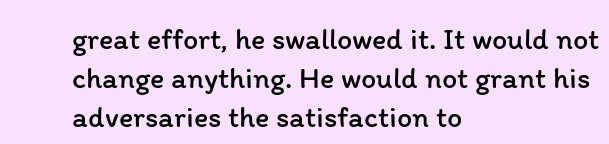great effort, he swallowed it. It would not change anything. He would not grant his adversaries the satisfaction to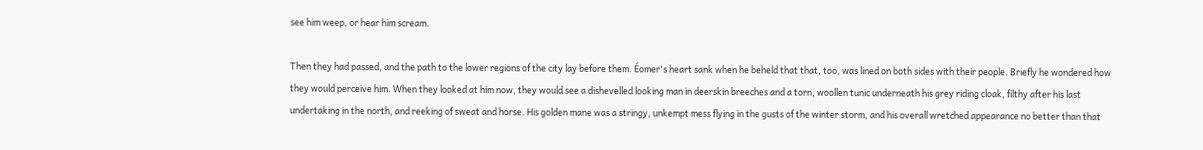see him weep, or hear him scream.

Then they had passed, and the path to the lower regions of the city lay before them. Éomer's heart sank when he beheld that that, too, was lined on both sides with their people. Briefly he wondered how they would perceive him. When they looked at him now, they would see a dishevelled looking man in deerskin breeches and a torn, woollen tunic underneath his grey riding cloak, filthy after his last undertaking in the north, and reeking of sweat and horse. His golden mane was a stringy, unkempt mess flying in the gusts of the winter storm, and his overall wretched appearance no better than that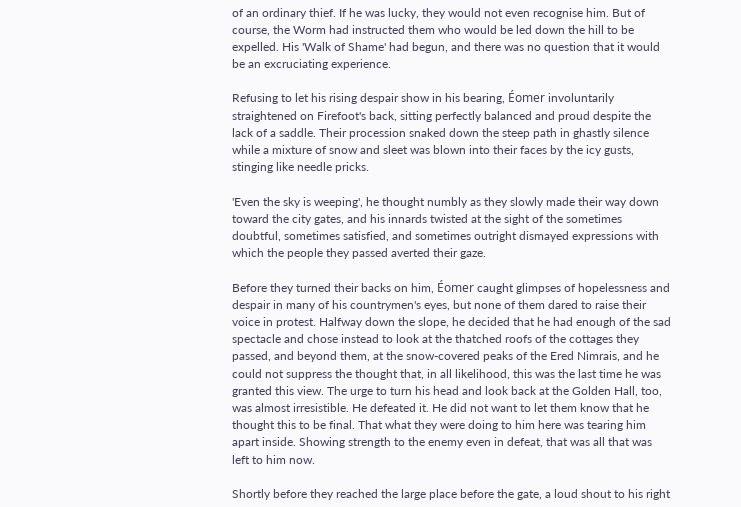of an ordinary thief. If he was lucky, they would not even recognise him. But of course, the Worm had instructed them who would be led down the hill to be expelled. His 'Walk of Shame' had begun, and there was no question that it would be an excruciating experience.

Refusing to let his rising despair show in his bearing, Éomer involuntarily straightened on Firefoot's back, sitting perfectly balanced and proud despite the lack of a saddle. Their procession snaked down the steep path in ghastly silence while a mixture of snow and sleet was blown into their faces by the icy gusts, stinging like needle pricks.

'Even the sky is weeping', he thought numbly as they slowly made their way down toward the city gates, and his innards twisted at the sight of the sometimes doubtful, sometimes satisfied, and sometimes outright dismayed expressions with which the people they passed averted their gaze.

Before they turned their backs on him, Éomer caught glimpses of hopelessness and despair in many of his countrymen's eyes, but none of them dared to raise their voice in protest. Halfway down the slope, he decided that he had enough of the sad spectacle and chose instead to look at the thatched roofs of the cottages they passed, and beyond them, at the snow-covered peaks of the Ered Nimrais, and he could not suppress the thought that, in all likelihood, this was the last time he was granted this view. The urge to turn his head and look back at the Golden Hall, too, was almost irresistible. He defeated it. He did not want to let them know that he thought this to be final. That what they were doing to him here was tearing him apart inside. Showing strength to the enemy even in defeat, that was all that was left to him now.

Shortly before they reached the large place before the gate, a loud shout to his right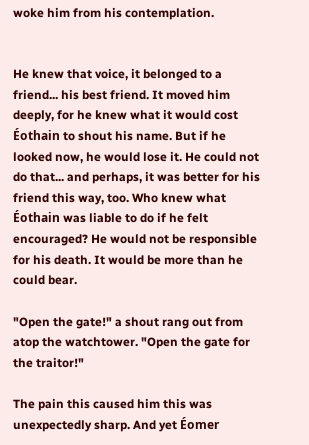woke him from his contemplation.


He knew that voice, it belonged to a friend... his best friend. It moved him deeply, for he knew what it would cost Éothain to shout his name. But if he looked now, he would lose it. He could not do that... and perhaps, it was better for his friend this way, too. Who knew what Éothain was liable to do if he felt encouraged? He would not be responsible for his death. It would be more than he could bear.

"Open the gate!" a shout rang out from atop the watchtower. "Open the gate for the traitor!"

The pain this caused him this was unexpectedly sharp. And yet Éomer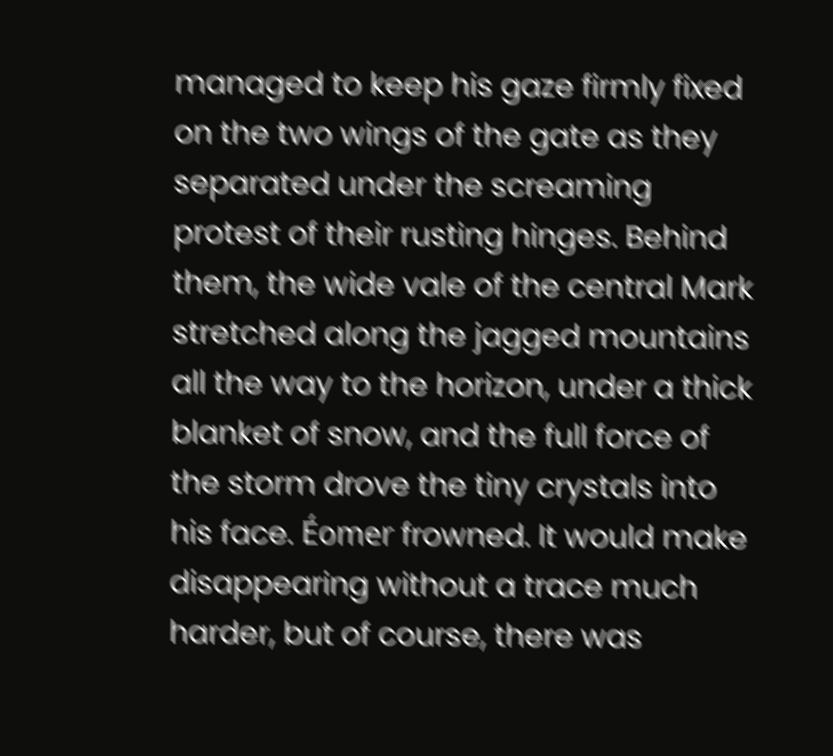managed to keep his gaze firmly fixed on the two wings of the gate as they separated under the screaming protest of their rusting hinges. Behind them, the wide vale of the central Mark stretched along the jagged mountains all the way to the horizon, under a thick blanket of snow, and the full force of the storm drove the tiny crystals into his face. Éomer frowned. It would make disappearing without a trace much harder, but of course, there was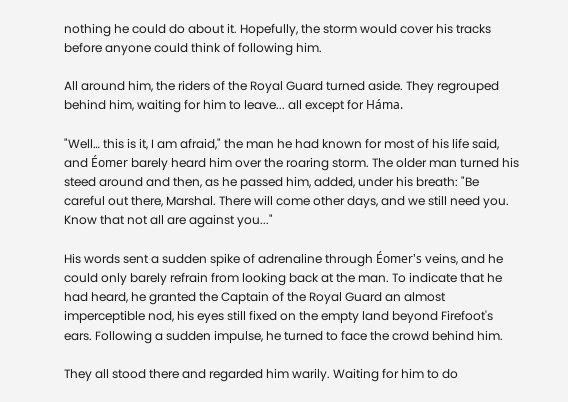nothing he could do about it. Hopefully, the storm would cover his tracks before anyone could think of following him.

All around him, the riders of the Royal Guard turned aside. They regrouped behind him, waiting for him to leave... all except for Háma.

"Well… this is it, I am afraid," the man he had known for most of his life said, and Éomer barely heard him over the roaring storm. The older man turned his steed around and then, as he passed him, added, under his breath: "Be careful out there, Marshal. There will come other days, and we still need you. Know that not all are against you..."

His words sent a sudden spike of adrenaline through Éomer's veins, and he could only barely refrain from looking back at the man. To indicate that he had heard, he granted the Captain of the Royal Guard an almost imperceptible nod, his eyes still fixed on the empty land beyond Firefoot's ears. Following a sudden impulse, he turned to face the crowd behind him.

They all stood there and regarded him warily. Waiting for him to do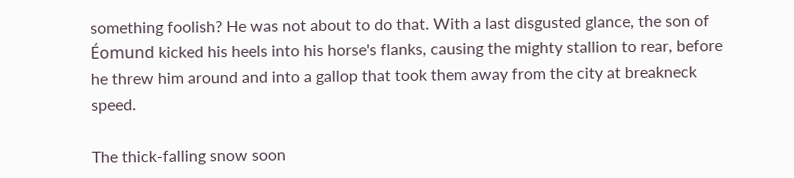something foolish? He was not about to do that. With a last disgusted glance, the son of Éomund kicked his heels into his horse's flanks, causing the mighty stallion to rear, before he threw him around and into a gallop that took them away from the city at breakneck speed.

The thick-falling snow soon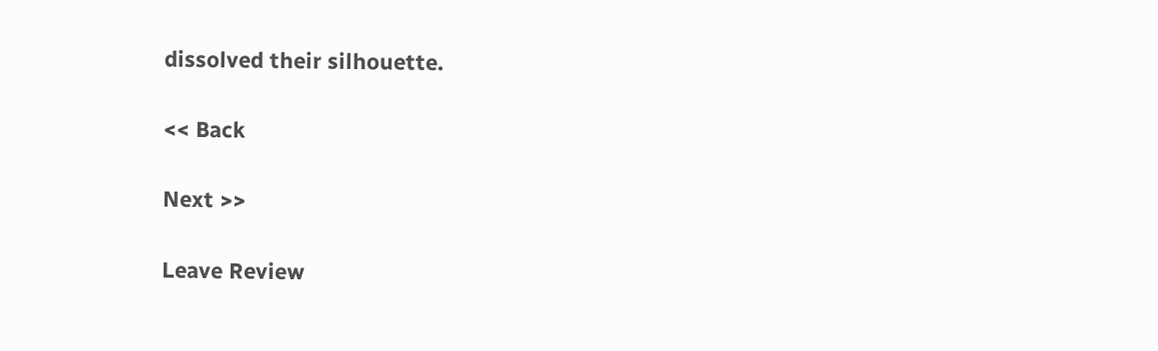dissolved their silhouette.

<< Back

Next >>

Leave Review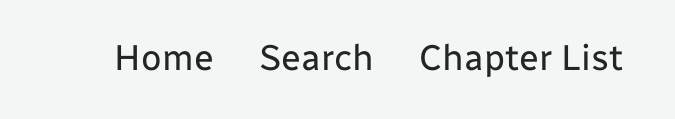Home     Search     Chapter List